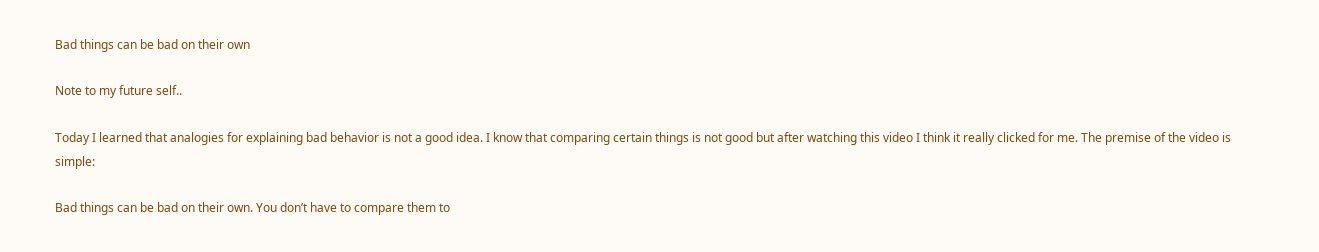Bad things can be bad on their own

Note to my future self..

Today I learned that analogies for explaining bad behavior is not a good idea. I know that comparing certain things is not good but after watching this video I think it really clicked for me. The premise of the video is simple:

Bad things can be bad on their own. You don’t have to compare them to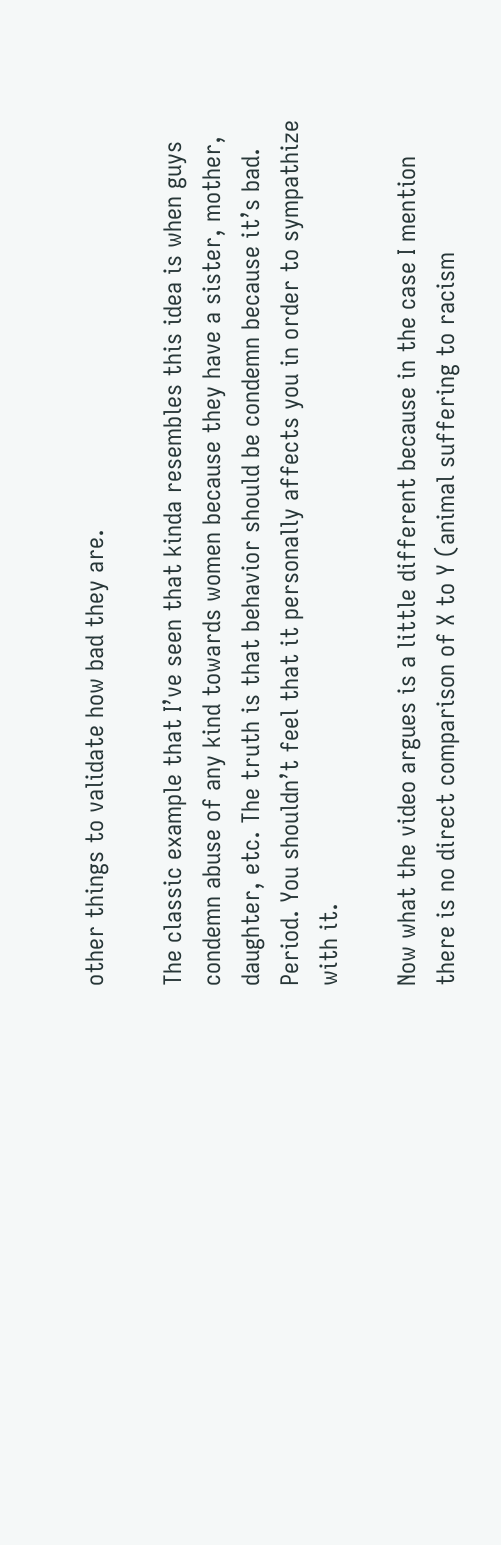other things to validate how bad they are.

The classic example that I’ve seen that kinda resembles this idea is when guys condemn abuse of any kind towards women because they have a sister, mother, daughter, etc. The truth is that behavior should be condemn because it’s bad. Period. You shouldn’t feel that it personally affects you in order to sympathize with it.

Now what the video argues is a little different because in the case I mention there is no direct comparison of X to Y (animal suffering to racism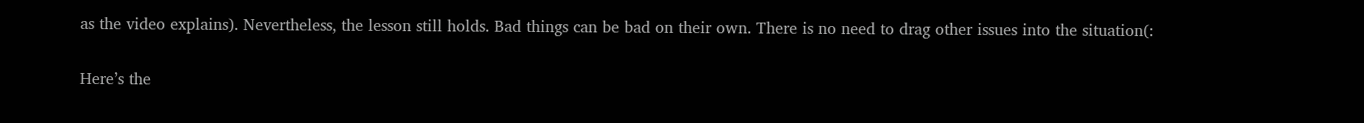as the video explains). Nevertheless, the lesson still holds. Bad things can be bad on their own. There is no need to drag other issues into the situation(:

Here’s the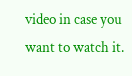video in case you want to watch it.